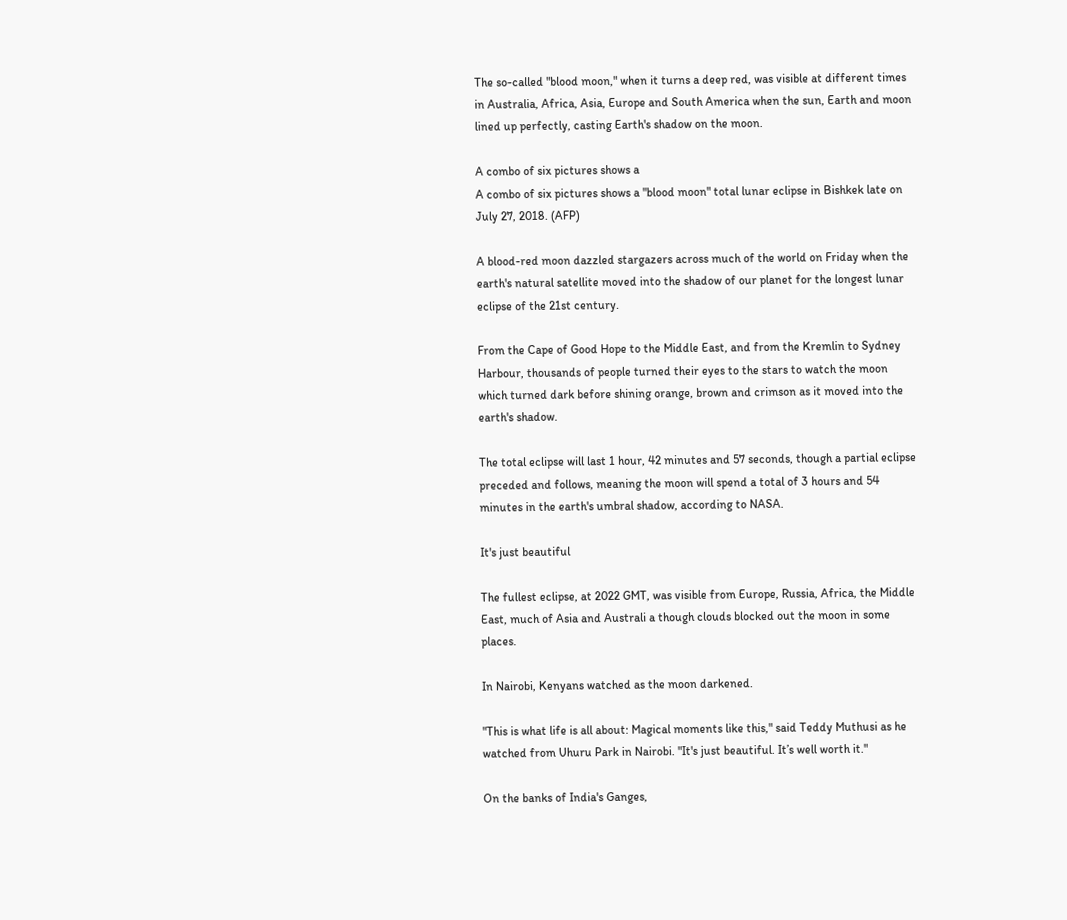The so-called "blood moon," when it turns a deep red, was visible at different times in Australia, Africa, Asia, Europe and South America when the sun, Earth and moon lined up perfectly, casting Earth's shadow on the moon.

A combo of six pictures shows a
A combo of six pictures shows a "blood moon" total lunar eclipse in Bishkek late on July 27, 2018. (AFP)

A blood-red moon dazzled stargazers across much of the world on Friday when the earth's natural satellite moved into the shadow of our planet for the longest lunar eclipse of the 21st century.

From the Cape of Good Hope to the Middle East, and from the Kremlin to Sydney Harbour, thousands of people turned their eyes to the stars to watch the moon which turned dark before shining orange, brown and crimson as it moved into the earth's shadow.

The total eclipse will last 1 hour, 42 minutes and 57 seconds, though a partial eclipse preceded and follows, meaning the moon will spend a total of 3 hours and 54 minutes in the earth's umbral shadow, according to NASA.

It's just beautiful

The fullest eclipse, at 2022 GMT, was visible from Europe, Russia, Africa, the Middle East, much of Asia and Australi a though clouds blocked out the moon in some places.

In Nairobi, Kenyans watched as the moon darkened.

"This is what life is all about: Magical moments like this," said Teddy Muthusi as he watched from Uhuru Park in Nairobi. "It's just beautiful. It’s well worth it."

On the banks of India's Ganges,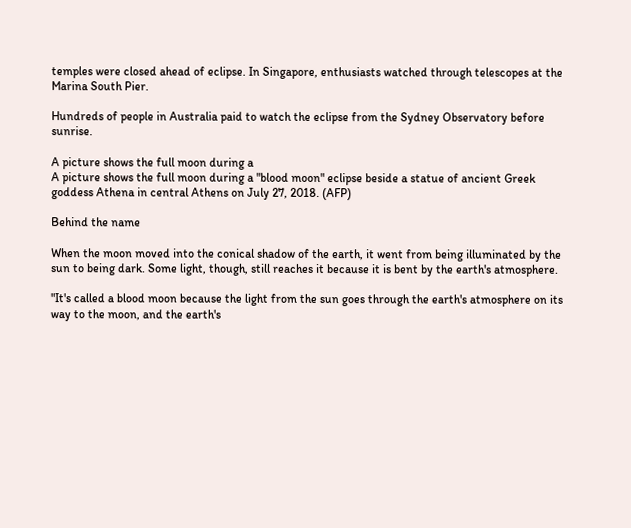temples were closed ahead of eclipse. In Singapore, enthusiasts watched through telescopes at the Marina South Pier.

Hundreds of people in Australia paid to watch the eclipse from the Sydney Observatory before sunrise.

A picture shows the full moon during a
A picture shows the full moon during a "blood moon" eclipse beside a statue of ancient Greek goddess Athena in central Athens on July 27, 2018. (AFP)

Behind the name

When the moon moved into the conical shadow of the earth, it went from being illuminated by the sun to being dark. Some light, though, still reaches it because it is bent by the earth's atmosphere.

"It's called a blood moon because the light from the sun goes through the earth's atmosphere on its way to the moon, and the earth's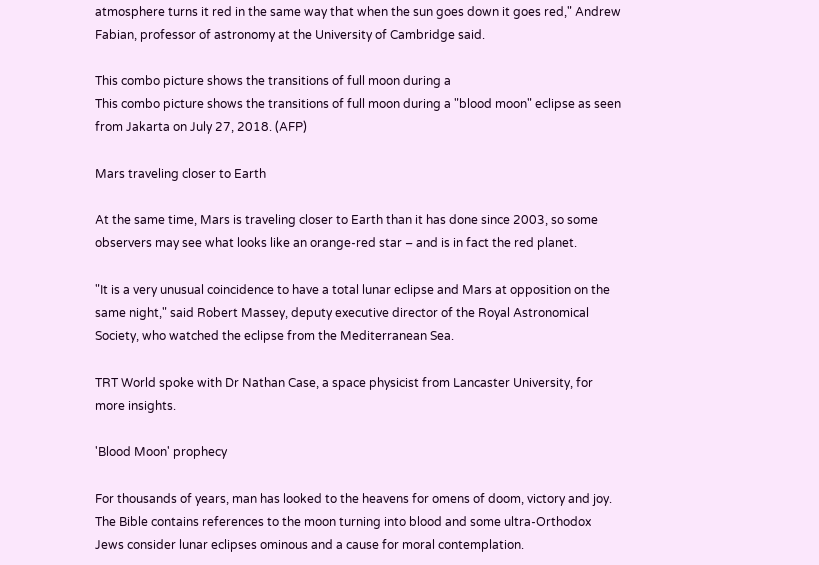atmosphere turns it red in the same way that when the sun goes down it goes red," Andrew Fabian, professor of astronomy at the University of Cambridge said.

This combo picture shows the transitions of full moon during a
This combo picture shows the transitions of full moon during a "blood moon" eclipse as seen from Jakarta on July 27, 2018. (AFP)

Mars traveling closer to Earth

At the same time, Mars is traveling closer to Earth than it has done since 2003, so some observers may see what looks like an orange-red star – and is in fact the red planet.

"It is a very unusual coincidence to have a total lunar eclipse and Mars at opposition on the same night," said Robert Massey, deputy executive director of the Royal Astronomical Society, who watched the eclipse from the Mediterranean Sea.

TRT World spoke with Dr Nathan Case, a space physicist from Lancaster University, for more insights.

'Blood Moon' prophecy

For thousands of years, man has looked to the heavens for omens of doom, victory and joy.
The Bible contains references to the moon turning into blood and some ultra-Orthodox Jews consider lunar eclipses ominous and a cause for moral contemplation.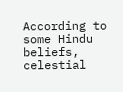According to some Hindu beliefs, celestial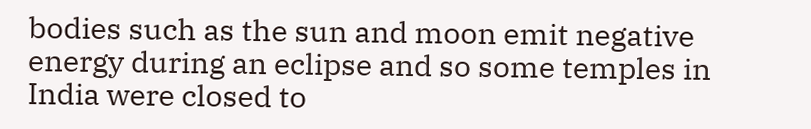bodies such as the sun and moon emit negative energy during an eclipse and so some temples in India were closed to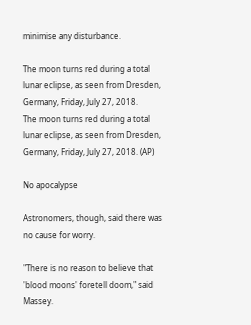minimise any disturbance.

The moon turns red during a total lunar eclipse, as seen from Dresden, Germany, Friday, July 27, 2018.
The moon turns red during a total lunar eclipse, as seen from Dresden, Germany, Friday, July 27, 2018. (AP)

No apocalypse

Astronomers, though, said there was no cause for worry.

"There is no reason to believe that 'blood moons' foretell doom," said Massey.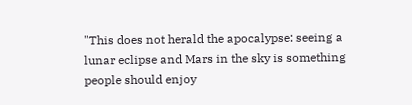"This does not herald the apocalypse: seeing a lunar eclipse and Mars in the sky is something people should enjoy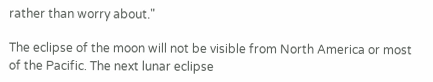rather than worry about."

The eclipse of the moon will not be visible from North America or most of the Pacific. The next lunar eclipse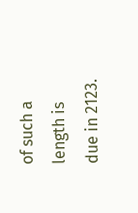of such a length is due in 2123.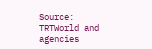Source: TRTWorld and agencies